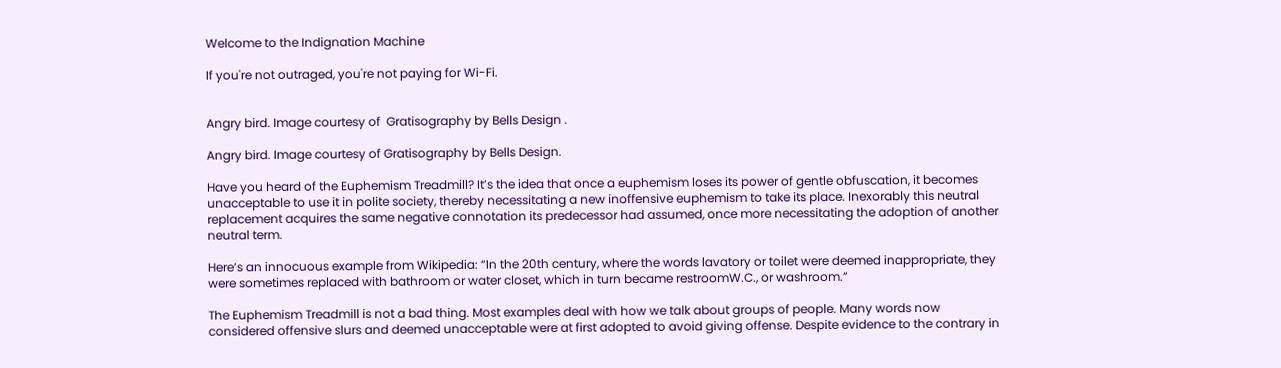Welcome to the Indignation Machine

If you're not outraged, you're not paying for Wi-Fi.


Angry bird. Image courtesy of  Gratisography by Bells Design .

Angry bird. Image courtesy of Gratisography by Bells Design.

Have you heard of the Euphemism Treadmill? It’s the idea that once a euphemism loses its power of gentle obfuscation, it becomes unacceptable to use it in polite society, thereby necessitating a new inoffensive euphemism to take its place. Inexorably this neutral replacement acquires the same negative connotation its predecessor had assumed, once more necessitating the adoption of another neutral term.

Here’s an innocuous example from Wikipedia: “In the 20th century, where the words lavatory or toilet were deemed inappropriate, they were sometimes replaced with bathroom or water closet, which in turn became restroomW.C., or washroom.”

The Euphemism Treadmill is not a bad thing. Most examples deal with how we talk about groups of people. Many words now considered offensive slurs and deemed unacceptable were at first adopted to avoid giving offense. Despite evidence to the contrary in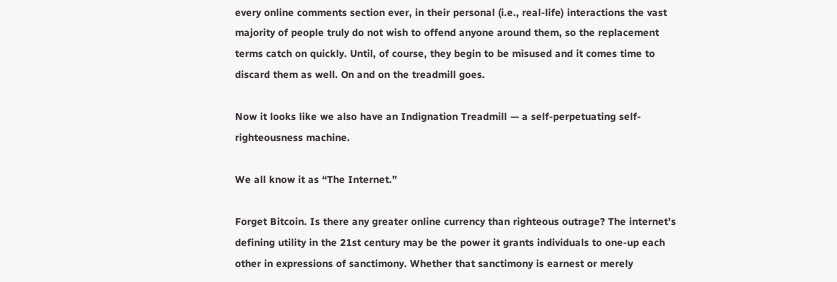every online comments section ever, in their personal (i.e., real-life) interactions the vast majority of people truly do not wish to offend anyone around them, so the replacement terms catch on quickly. Until, of course, they begin to be misused and it comes time to discard them as well. On and on the treadmill goes.

Now it looks like we also have an Indignation Treadmill — a self-perpetuating self-righteousness machine.

We all know it as “The Internet.”

Forget Bitcoin. Is there any greater online currency than righteous outrage? The internet’s defining utility in the 21st century may be the power it grants individuals to one-up each other in expressions of sanctimony. Whether that sanctimony is earnest or merely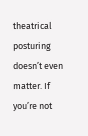theatrical posturing doesn’t even matter. If you’re not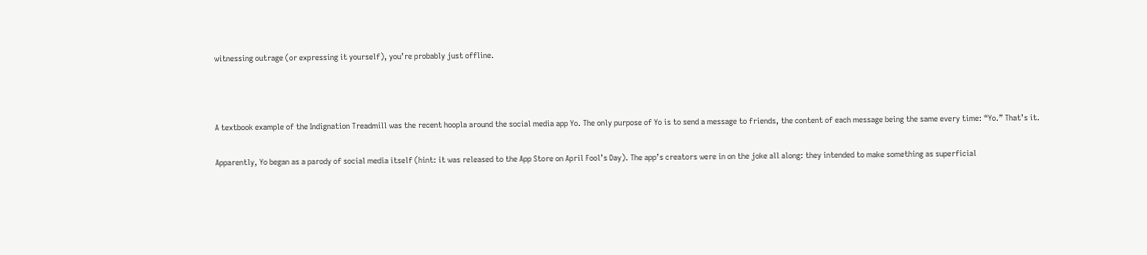witnessing outrage (or expressing it yourself), you’re probably just offline.



A textbook example of the Indignation Treadmill was the recent hoopla around the social media app Yo. The only purpose of Yo is to send a message to friends, the content of each message being the same every time: “Yo.” That’s it.

Apparently, Yo began as a parody of social media itself (hint: it was released to the App Store on April Fool’s Day). The app’s creators were in on the joke all along: they intended to make something as superficial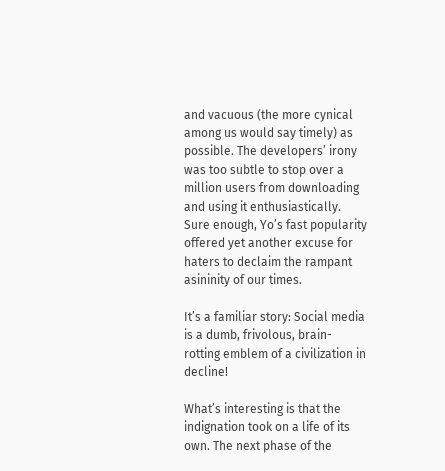and vacuous (the more cynical among us would say timely) as possible. The developers’ irony was too subtle to stop over a million users from downloading and using it enthusiastically. Sure enough, Yo’s fast popularity offered yet another excuse for haters to declaim the rampant asininity of our times.

It’s a familiar story: Social media is a dumb, frivolous, brain-rotting emblem of a civilization in decline!

What’s interesting is that the indignation took on a life of its own. The next phase of the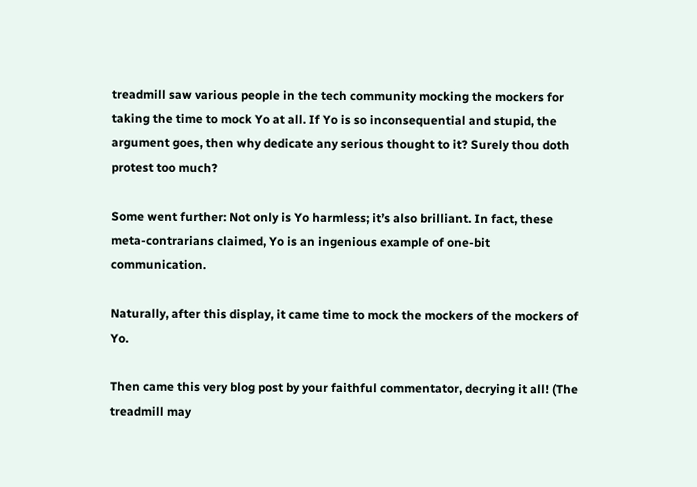treadmill saw various people in the tech community mocking the mockers for taking the time to mock Yo at all. If Yo is so inconsequential and stupid, the argument goes, then why dedicate any serious thought to it? Surely thou doth protest too much?

Some went further: Not only is Yo harmless; it’s also brilliant. In fact, these meta-contrarians claimed, Yo is an ingenious example of one-bit communication.

Naturally, after this display, it came time to mock the mockers of the mockers of Yo.

Then came this very blog post by your faithful commentator, decrying it all! (The treadmill may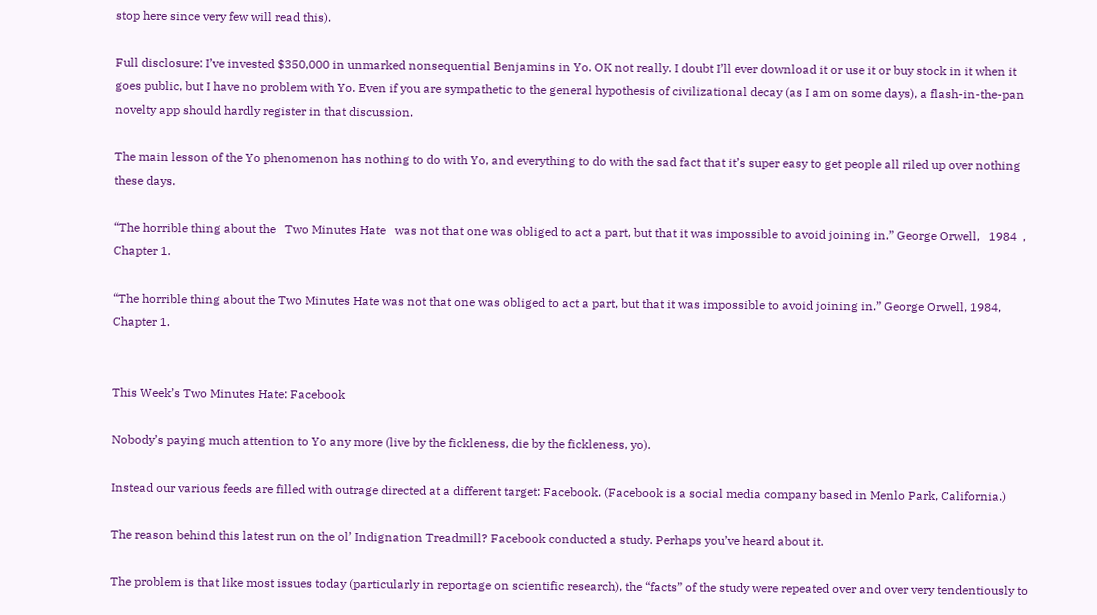stop here since very few will read this).

Full disclosure: I’ve invested $350,000 in unmarked nonsequential Benjamins in Yo. OK not really. I doubt I’ll ever download it or use it or buy stock in it when it goes public, but I have no problem with Yo. Even if you are sympathetic to the general hypothesis of civilizational decay (as I am on some days), a flash-in-the-pan novelty app should hardly register in that discussion.

The main lesson of the Yo phenomenon has nothing to do with Yo, and everything to do with the sad fact that it’s super easy to get people all riled up over nothing these days.

“The horrible thing about the   Two Minutes Hate   was not that one was obliged to act a part, but that it was impossible to avoid joining in.” George Orwell,   1984  , Chapter 1.

“The horrible thing about the Two Minutes Hate was not that one was obliged to act a part, but that it was impossible to avoid joining in.” George Orwell, 1984, Chapter 1.


This Week’s Two Minutes Hate: Facebook

Nobody’s paying much attention to Yo any more (live by the fickleness, die by the fickleness, yo).

Instead our various feeds are filled with outrage directed at a different target: Facebook. (Facebook is a social media company based in Menlo Park, California.)

The reason behind this latest run on the ol’ Indignation Treadmill? Facebook conducted a study. Perhaps you’ve heard about it.

The problem is that like most issues today (particularly in reportage on scientific research), the “facts” of the study were repeated over and over very tendentiously to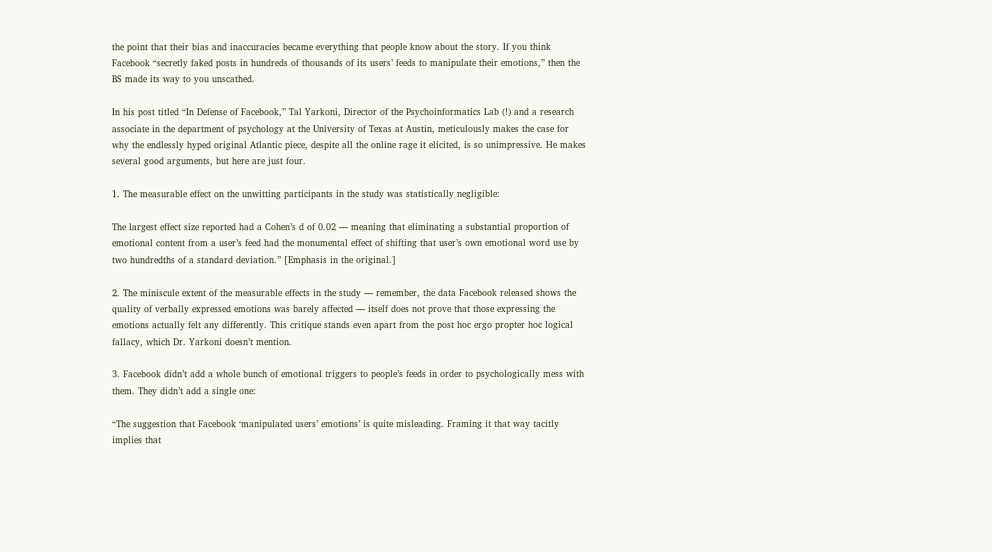the point that their bias and inaccuracies became everything that people know about the story. If you think Facebook “secretly faked posts in hundreds of thousands of its users’ feeds to manipulate their emotions,” then the BS made its way to you unscathed.

In his post titled “In Defense of Facebook,” Tal Yarkoni, Director of the Psychoinformatics Lab (!) and a research associate in the department of psychology at the University of Texas at Austin, meticulously makes the case for why the endlessly hyped original Atlantic piece, despite all the online rage it elicited, is so unimpressive. He makes several good arguments, but here are just four.

1. The measurable effect on the unwitting participants in the study was statistically negligible:

The largest effect size reported had a Cohen’s d of 0.02 — meaning that eliminating a substantial proportion of emotional content from a user’s feed had the monumental effect of shifting that user’s own emotional word use by two hundredths of a standard deviation.” [Emphasis in the original.]

2. The miniscule extent of the measurable effects in the study — remember, the data Facebook released shows the quality of verbally expressed emotions was barely affected — itself does not prove that those expressing the emotions actually felt any differently. This critique stands even apart from the post hoc ergo propter hoc logical fallacy, which Dr. Yarkoni doesn’t mention.

3. Facebook didn’t add a whole bunch of emotional triggers to people’s feeds in order to psychologically mess with them. They didn’t add a single one:

“The suggestion that Facebook ‘manipulated users’ emotions’ is quite misleading. Framing it that way tacitly implies that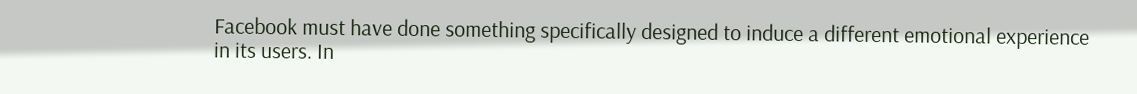Facebook must have done something specifically designed to induce a different emotional experience in its users. In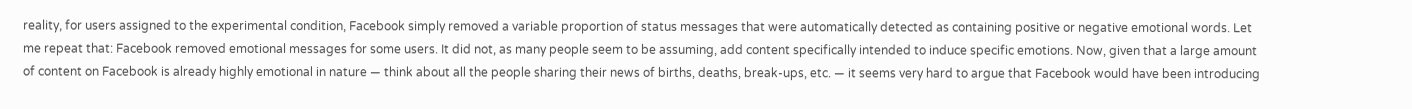reality, for users assigned to the experimental condition, Facebook simply removed a variable proportion of status messages that were automatically detected as containing positive or negative emotional words. Let me repeat that: Facebook removed emotional messages for some users. It did not, as many people seem to be assuming, add content specifically intended to induce specific emotions. Now, given that a large amount of content on Facebook is already highly emotional in nature — think about all the people sharing their news of births, deaths, break-ups, etc. — it seems very hard to argue that Facebook would have been introducing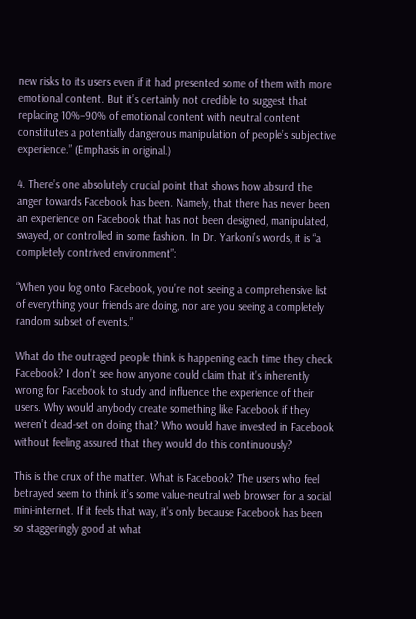new risks to its users even if it had presented some of them with more emotional content. But it’s certainly not credible to suggest that replacing 10%–90% of emotional content with neutral content constitutes a potentially dangerous manipulation of people’s subjective experience.” (Emphasis in original.)

4. There’s one absolutely crucial point that shows how absurd the anger towards Facebook has been. Namely, that there has never been an experience on Facebook that has not been designed, manipulated, swayed, or controlled in some fashion. In Dr. Yarkoni’s words, it is “a completely contrived environment”:

“When you log onto Facebook, you’re not seeing a comprehensive list of everything your friends are doing, nor are you seeing a completely random subset of events.”

What do the outraged people think is happening each time they check Facebook? I don’t see how anyone could claim that it’s inherently wrong for Facebook to study and influence the experience of their users. Why would anybody create something like Facebook if they weren’t dead-set on doing that? Who would have invested in Facebook without feeling assured that they would do this continuously?

This is the crux of the matter. What is Facebook? The users who feel betrayed seem to think it’s some value-neutral web browser for a social mini-internet. If it feels that way, it’s only because Facebook has been so staggeringly good at what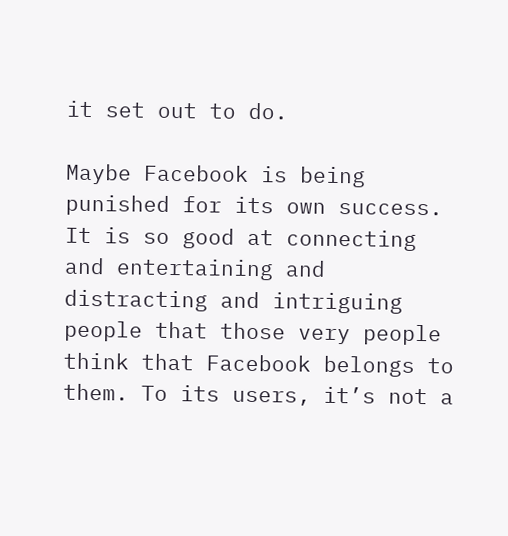it set out to do.

Maybe Facebook is being punished for its own success. It is so good at connecting and entertaining and distracting and intriguing people that those very people think that Facebook belongs to them. To its users, it’s not a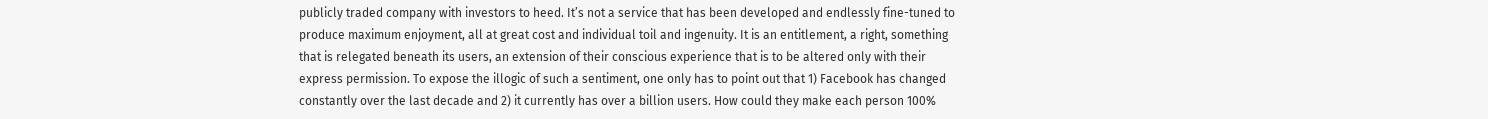publicly traded company with investors to heed. It’s not a service that has been developed and endlessly fine-tuned to produce maximum enjoyment, all at great cost and individual toil and ingenuity. It is an entitlement, a right, something that is relegated beneath its users, an extension of their conscious experience that is to be altered only with their express permission. To expose the illogic of such a sentiment, one only has to point out that 1) Facebook has changed constantly over the last decade and 2) it currently has over a billion users. How could they make each person 100%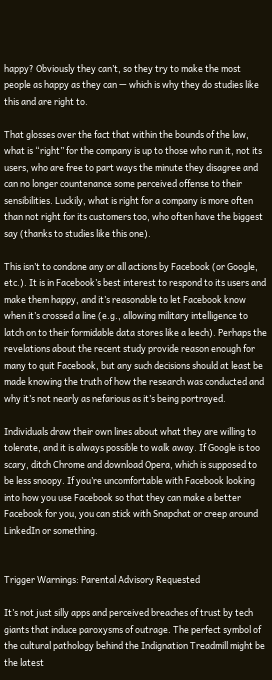happy? Obviously they can’t, so they try to make the most people as happy as they can — which is why they do studies like this and are right to.

That glosses over the fact that within the bounds of the law, what is “right” for the company is up to those who run it, not its users, who are free to part ways the minute they disagree and can no longer countenance some perceived offense to their sensibilities. Luckily, what is right for a company is more often than not right for its customers too, who often have the biggest say (thanks to studies like this one).

This isn’t to condone any or all actions by Facebook (or Google, etc.). It is in Facebook’s best interest to respond to its users and make them happy, and it’s reasonable to let Facebook know when it’s crossed a line (e.g., allowing military intelligence to latch on to their formidable data stores like a leech). Perhaps the revelations about the recent study provide reason enough for many to quit Facebook, but any such decisions should at least be made knowing the truth of how the research was conducted and why it’s not nearly as nefarious as it’s being portrayed.

Individuals draw their own lines about what they are willing to tolerate, and it is always possible to walk away. If Google is too scary, ditch Chrome and download Opera, which is supposed to be less snoopy. If you’re uncomfortable with Facebook looking into how you use Facebook so that they can make a better Facebook for you, you can stick with Snapchat or creep around LinkedIn or something.


Trigger Warnings: Parental Advisory Requested

It’s not just silly apps and perceived breaches of trust by tech giants that induce paroxysms of outrage. The perfect symbol of the cultural pathology behind the Indignation Treadmill might be the latest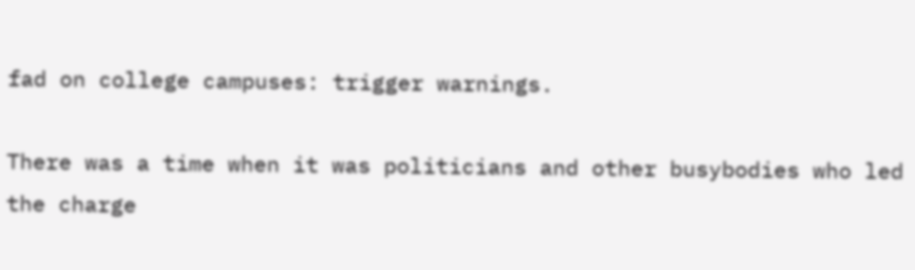fad on college campuses: trigger warnings.

There was a time when it was politicians and other busybodies who led the charge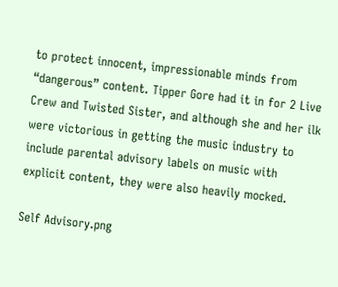to protect innocent, impressionable minds from “dangerous” content. Tipper Gore had it in for 2 Live Crew and Twisted Sister, and although she and her ilk were victorious in getting the music industry to include parental advisory labels on music with explicit content, they were also heavily mocked.

Self Advisory.png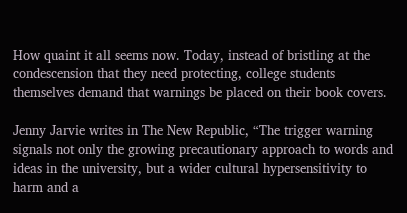How quaint it all seems now. Today, instead of bristling at the condescension that they need protecting, college students themselves demand that warnings be placed on their book covers.

Jenny Jarvie writes in The New Republic, “The trigger warning signals not only the growing precautionary approach to words and ideas in the university, but a wider cultural hypersensitivity to harm and a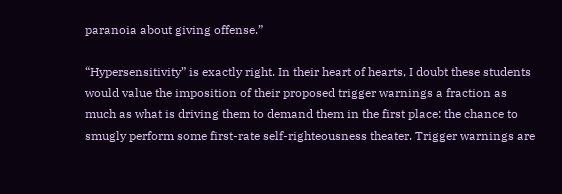paranoia about giving offense.”

“Hypersensitivity” is exactly right. In their heart of hearts, I doubt these students would value the imposition of their proposed trigger warnings a fraction as much as what is driving them to demand them in the first place: the chance to smugly perform some first-rate self-righteousness theater. Trigger warnings are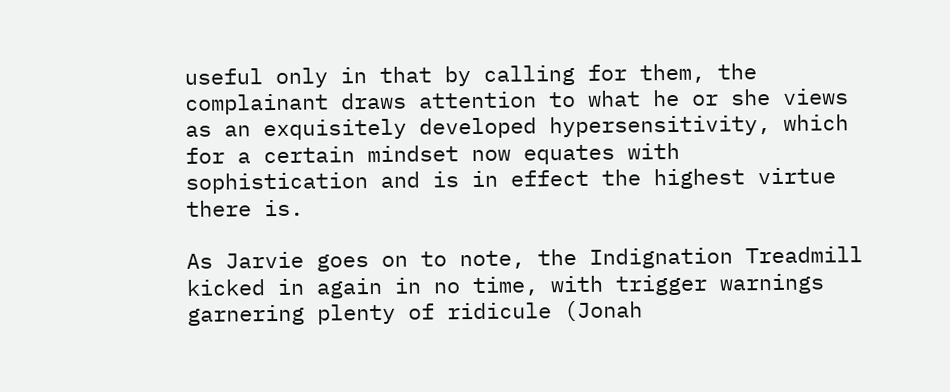useful only in that by calling for them, the complainant draws attention to what he or she views as an exquisitely developed hypersensitivity, which for a certain mindset now equates with sophistication and is in effect the highest virtue there is.

As Jarvie goes on to note, the Indignation Treadmill kicked in again in no time, with trigger warnings garnering plenty of ridicule (Jonah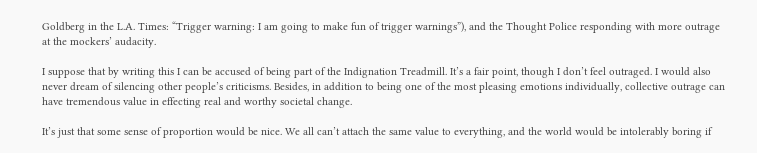Goldberg in the L.A. Times: “Trigger warning: I am going to make fun of trigger warnings”), and the Thought Police responding with more outrage at the mockers’ audacity.

I suppose that by writing this I can be accused of being part of the Indignation Treadmill. It’s a fair point, though I don’t feel outraged. I would also never dream of silencing other people’s criticisms. Besides, in addition to being one of the most pleasing emotions individually, collective outrage can have tremendous value in effecting real and worthy societal change.

It’s just that some sense of proportion would be nice. We all can’t attach the same value to everything, and the world would be intolerably boring if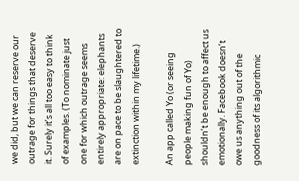we did, but we can reserve our outrage for things that deserve it. Surely it’s all too easy to think of examples. (To nominate just one for which outrage seems entirely appropriate: elephants are on pace to be slaughtered to extinction within my lifetime.)

An app called Yo (or seeing people making fun of Yo) shouldn’t be enough to affect us emotionally. Facebook doesn’t owe us anything out of the goodness of its algorithmic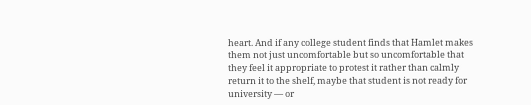heart. And if any college student finds that Hamlet makes them not just uncomfortable but so uncomfortable that they feel it appropriate to protest it rather than calmly return it to the shelf, maybe that student is not ready for university — or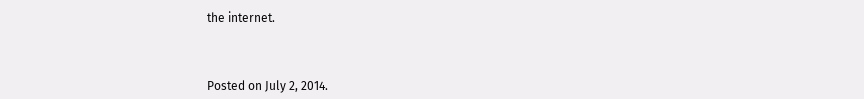the internet.



Posted on July 2, 2014.